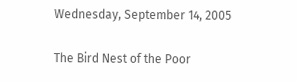Wednesday, September 14, 2005

The Bird Nest of the Poor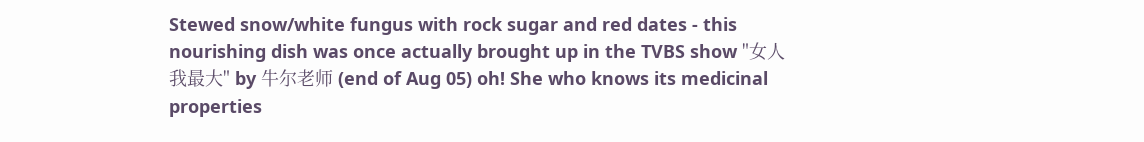Stewed snow/white fungus with rock sugar and red dates - this nourishing dish was once actually brought up in the TVBS show "女人我最大" by 牛尔老师 (end of Aug 05) oh! She who knows its medicinal properties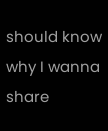should know why I wanna share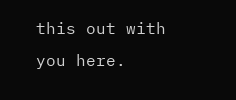this out with you here.